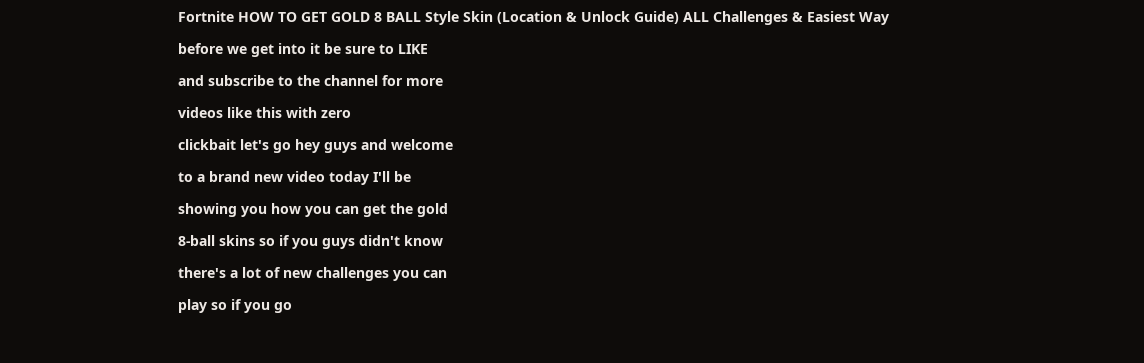Fortnite HOW TO GET GOLD 8 BALL Style Skin (Location & Unlock Guide) ALL Challenges & Easiest Way

before we get into it be sure to LIKE

and subscribe to the channel for more

videos like this with zero

clickbait let's go hey guys and welcome

to a brand new video today I'll be

showing you how you can get the gold

8-ball skins so if you guys didn't know

there's a lot of new challenges you can

play so if you go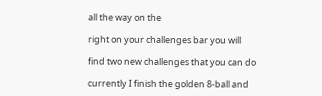all the way on the

right on your challenges bar you will

find two new challenges that you can do

currently I finish the golden 8-ball and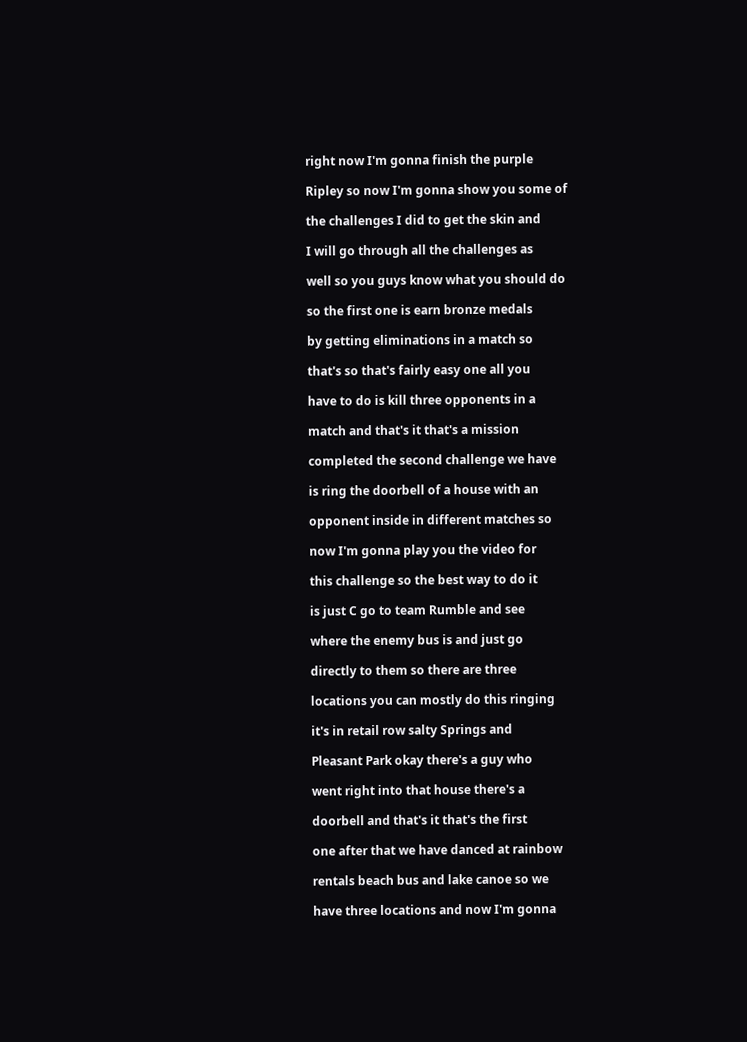right now I'm gonna finish the purple

Ripley so now I'm gonna show you some of

the challenges I did to get the skin and

I will go through all the challenges as

well so you guys know what you should do

so the first one is earn bronze medals

by getting eliminations in a match so

that's so that's fairly easy one all you

have to do is kill three opponents in a

match and that's it that's a mission

completed the second challenge we have

is ring the doorbell of a house with an

opponent inside in different matches so

now I'm gonna play you the video for

this challenge so the best way to do it

is just C go to team Rumble and see

where the enemy bus is and just go

directly to them so there are three

locations you can mostly do this ringing

it's in retail row salty Springs and

Pleasant Park okay there's a guy who

went right into that house there's a

doorbell and that's it that's the first

one after that we have danced at rainbow

rentals beach bus and lake canoe so we

have three locations and now I'm gonna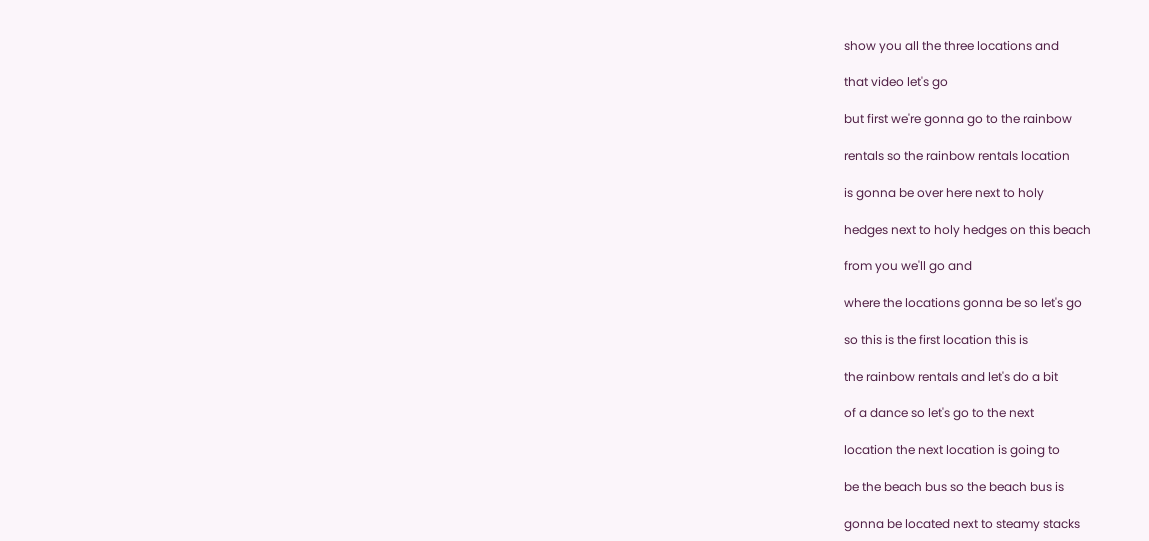show you all the three locations and

that video let's go

but first we're gonna go to the rainbow

rentals so the rainbow rentals location

is gonna be over here next to holy

hedges next to holy hedges on this beach

from you we'll go and

where the locations gonna be so let's go

so this is the first location this is

the rainbow rentals and let's do a bit

of a dance so let's go to the next

location the next location is going to

be the beach bus so the beach bus is

gonna be located next to steamy stacks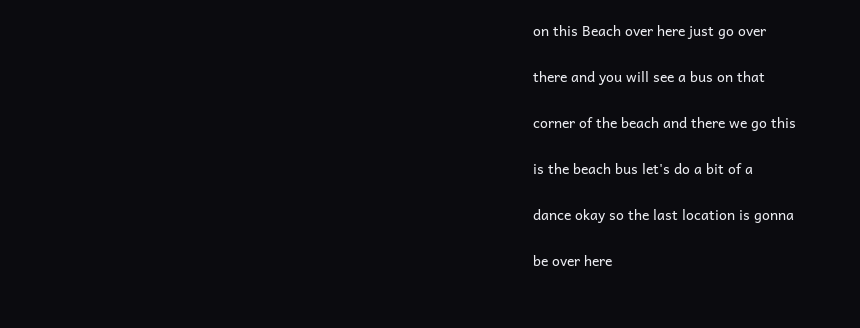on this Beach over here just go over

there and you will see a bus on that

corner of the beach and there we go this

is the beach bus let's do a bit of a

dance okay so the last location is gonna

be over here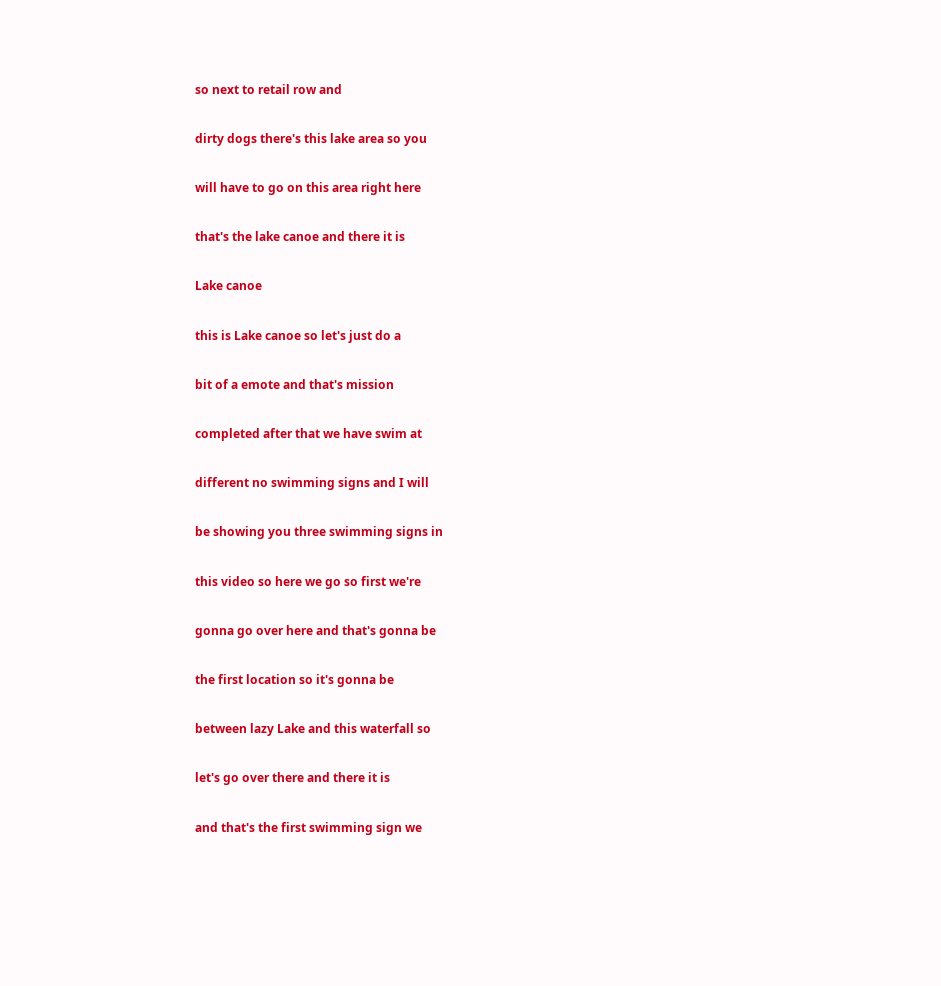so next to retail row and

dirty dogs there's this lake area so you

will have to go on this area right here

that's the lake canoe and there it is

Lake canoe

this is Lake canoe so let's just do a

bit of a emote and that's mission

completed after that we have swim at

different no swimming signs and I will

be showing you three swimming signs in

this video so here we go so first we're

gonna go over here and that's gonna be

the first location so it's gonna be

between lazy Lake and this waterfall so

let's go over there and there it is

and that's the first swimming sign we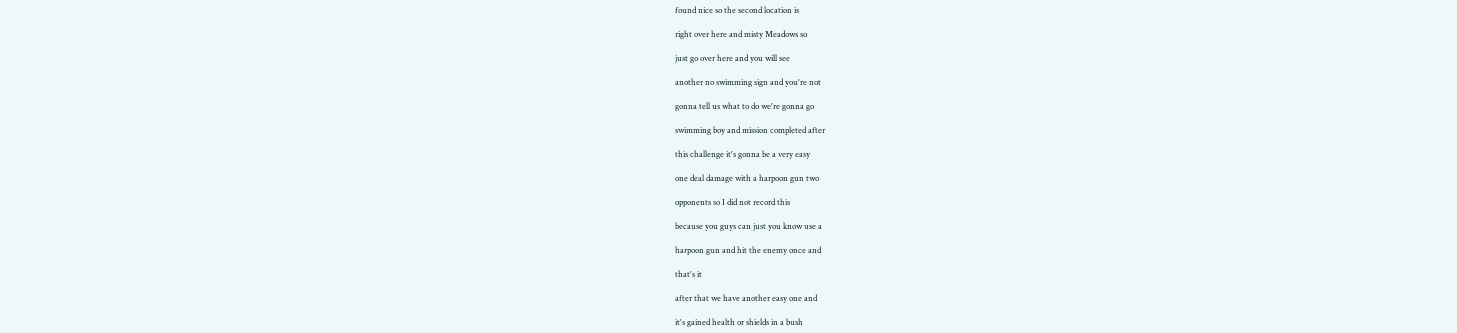found nice so the second location is

right over here and misty Meadows so

just go over here and you will see

another no swimming sign and you're not

gonna tell us what to do we're gonna go

swimming boy and mission completed after

this challenge it's gonna be a very easy

one deal damage with a harpoon gun two

opponents so I did not record this

because you guys can just you know use a

harpoon gun and hit the enemy once and

that's it

after that we have another easy one and

it's gained health or shields in a bush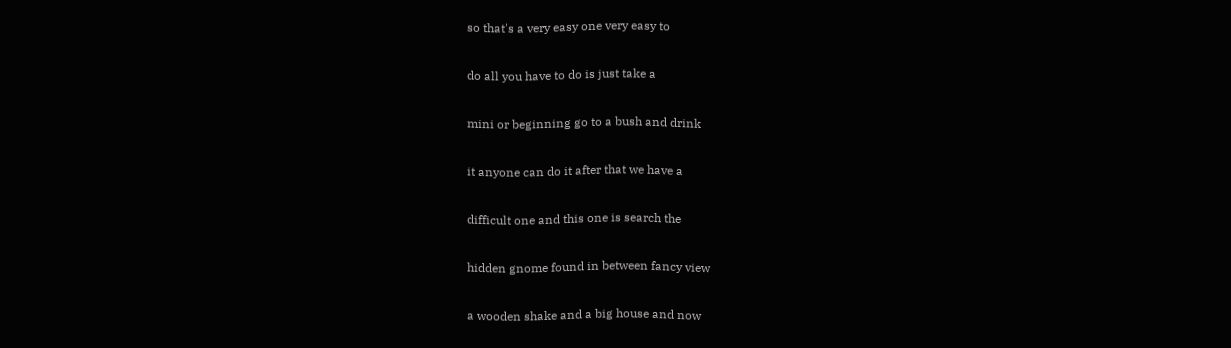so that's a very easy one very easy to

do all you have to do is just take a

mini or beginning go to a bush and drink

it anyone can do it after that we have a

difficult one and this one is search the

hidden gnome found in between fancy view

a wooden shake and a big house and now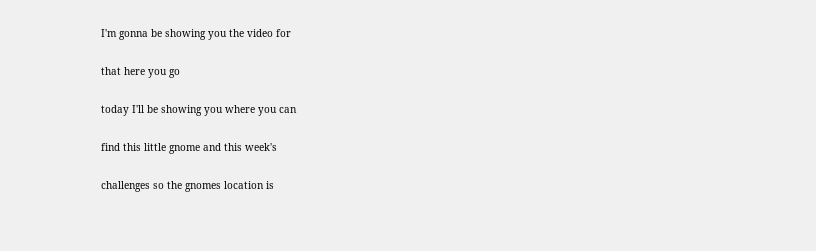I'm gonna be showing you the video for

that here you go

today I'll be showing you where you can

find this little gnome and this week's

challenges so the gnomes location is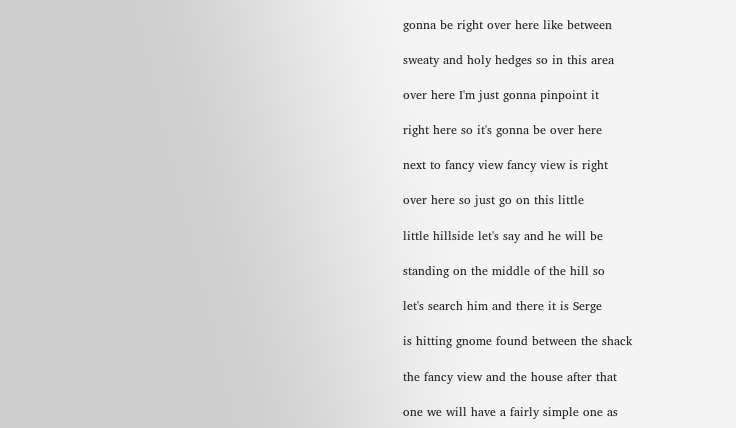gonna be right over here like between

sweaty and holy hedges so in this area

over here I'm just gonna pinpoint it

right here so it's gonna be over here

next to fancy view fancy view is right

over here so just go on this little

little hillside let's say and he will be

standing on the middle of the hill so

let's search him and there it is Serge

is hitting gnome found between the shack

the fancy view and the house after that

one we will have a fairly simple one as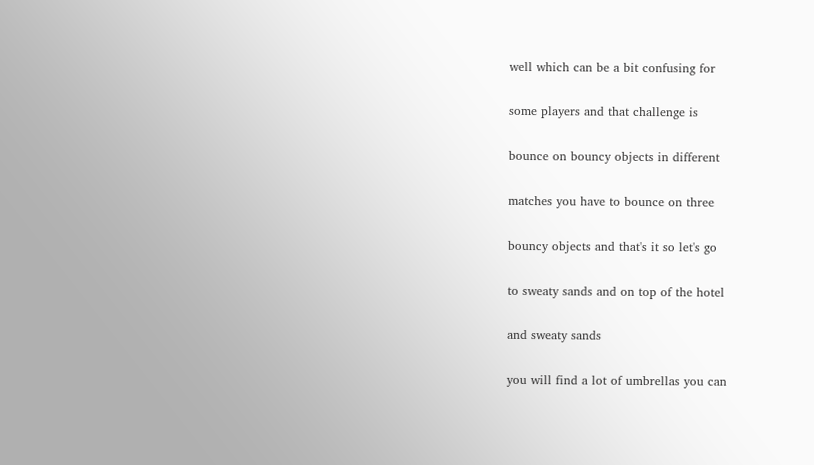well which can be a bit confusing for

some players and that challenge is

bounce on bouncy objects in different

matches you have to bounce on three

bouncy objects and that's it so let's go

to sweaty sands and on top of the hotel

and sweaty sands

you will find a lot of umbrellas you can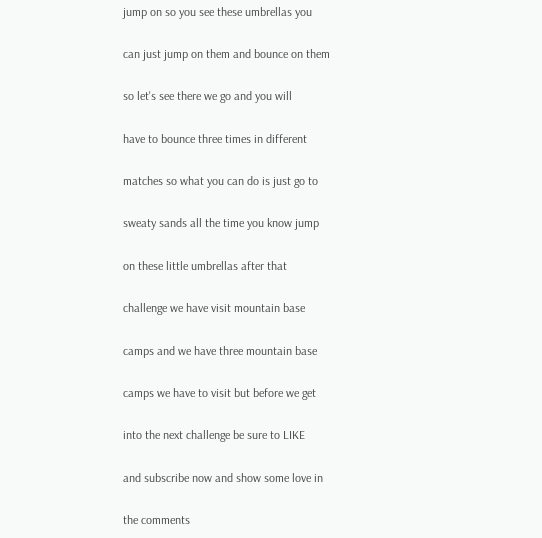jump on so you see these umbrellas you

can just jump on them and bounce on them

so let's see there we go and you will

have to bounce three times in different

matches so what you can do is just go to

sweaty sands all the time you know jump

on these little umbrellas after that

challenge we have visit mountain base

camps and we have three mountain base

camps we have to visit but before we get

into the next challenge be sure to LIKE

and subscribe now and show some love in

the comments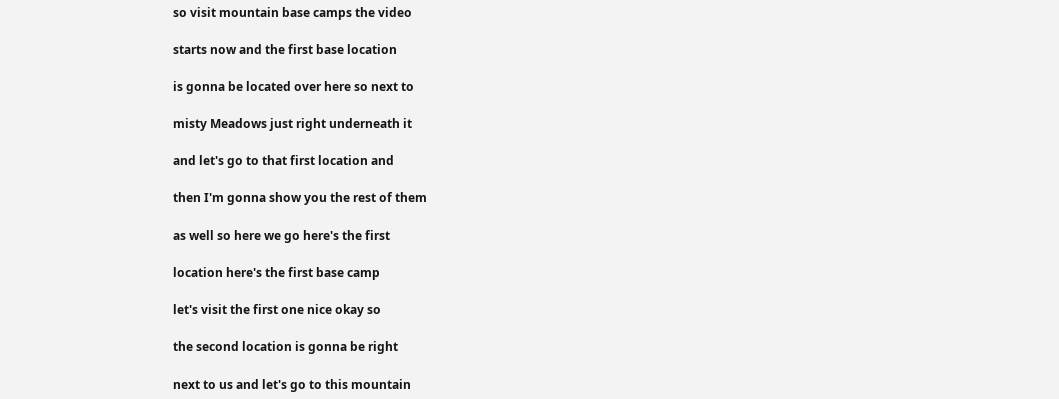so visit mountain base camps the video

starts now and the first base location

is gonna be located over here so next to

misty Meadows just right underneath it

and let's go to that first location and

then I'm gonna show you the rest of them

as well so here we go here's the first

location here's the first base camp

let's visit the first one nice okay so

the second location is gonna be right

next to us and let's go to this mountain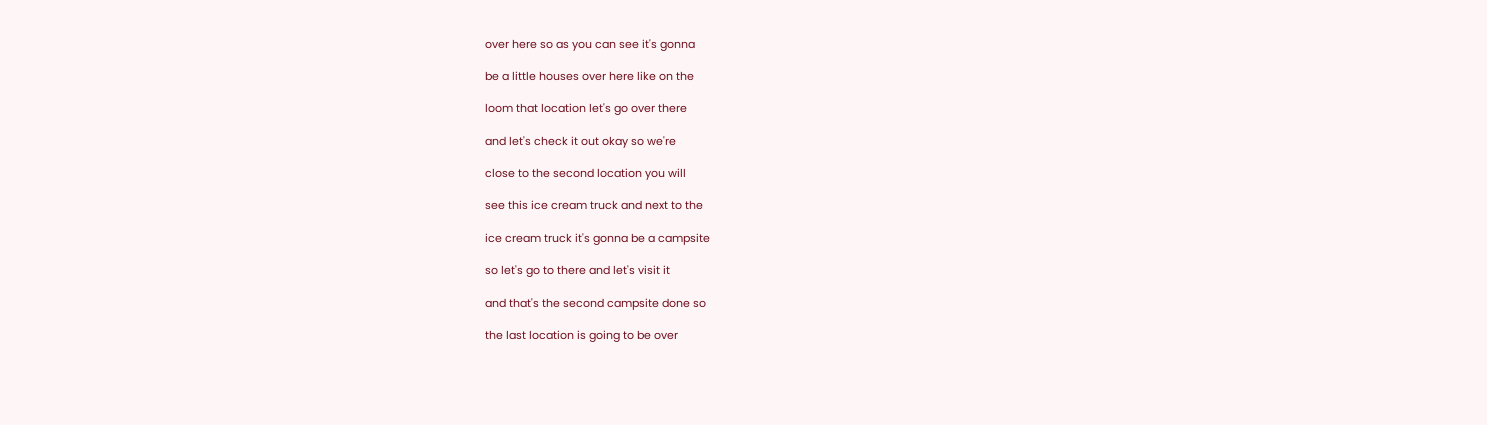over here so as you can see it's gonna

be a little houses over here like on the

loom that location let's go over there

and let's check it out okay so we're

close to the second location you will

see this ice cream truck and next to the

ice cream truck it's gonna be a campsite

so let's go to there and let's visit it

and that's the second campsite done so

the last location is going to be over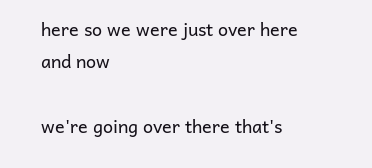here so we were just over here and now

we're going over there that's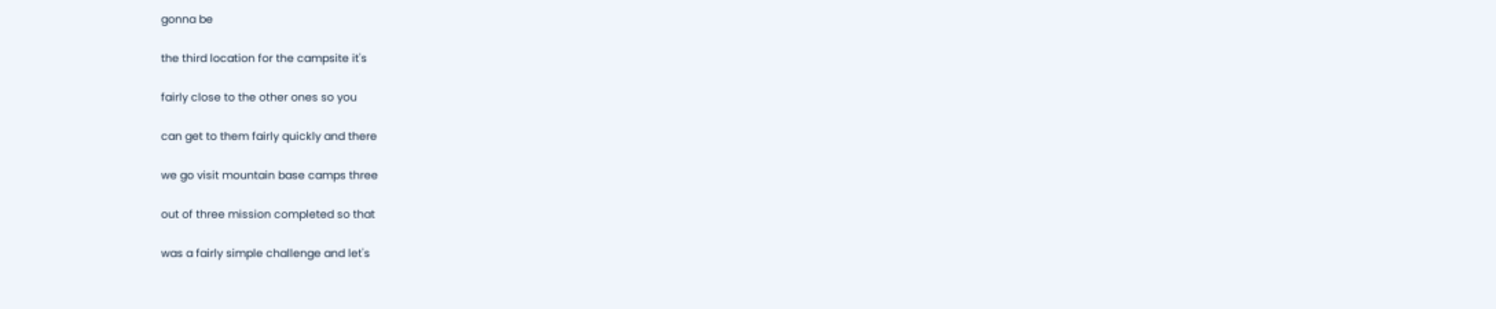gonna be

the third location for the campsite it's

fairly close to the other ones so you

can get to them fairly quickly and there

we go visit mountain base camps three

out of three mission completed so that

was a fairly simple challenge and let's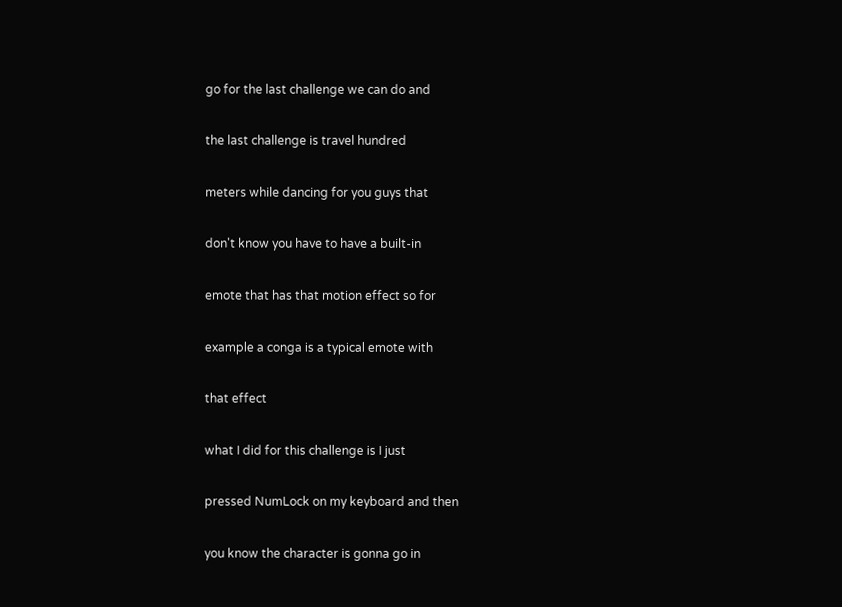go for the last challenge we can do and

the last challenge is travel hundred

meters while dancing for you guys that

don't know you have to have a built-in

emote that has that motion effect so for

example a conga is a typical emote with

that effect

what I did for this challenge is I just

pressed NumLock on my keyboard and then

you know the character is gonna go in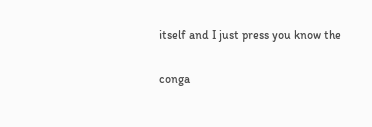itself and I just press you know the

conga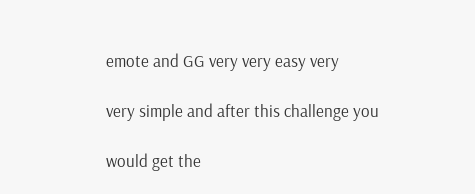emote and GG very very easy very

very simple and after this challenge you

would get the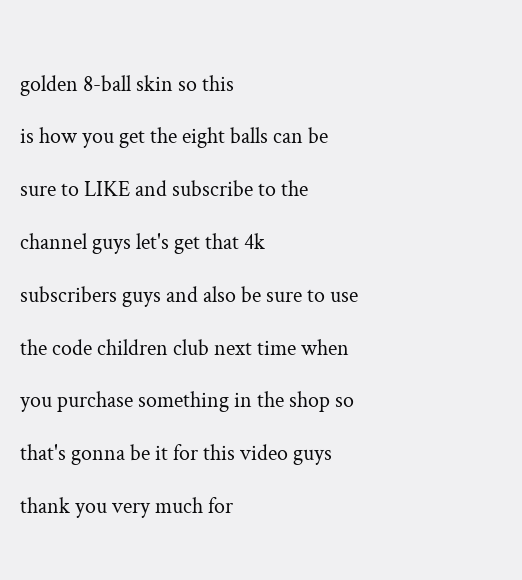golden 8-ball skin so this

is how you get the eight balls can be

sure to LIKE and subscribe to the

channel guys let's get that 4k

subscribers guys and also be sure to use

the code children club next time when

you purchase something in the shop so

that's gonna be it for this video guys

thank you very much for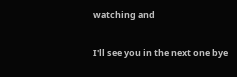watching and

I'll see you in the next one bye